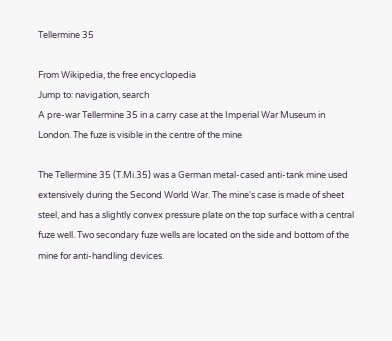Tellermine 35

From Wikipedia, the free encyclopedia
Jump to: navigation, search
A pre-war Tellermine 35 in a carry case at the Imperial War Museum in London. The fuze is visible in the centre of the mine

The Tellermine 35 (T.Mi.35) was a German metal-cased anti-tank mine used extensively during the Second World War. The mine's case is made of sheet steel, and has a slightly convex pressure plate on the top surface with a central fuze well. Two secondary fuze wells are located on the side and bottom of the mine for anti-handling devices.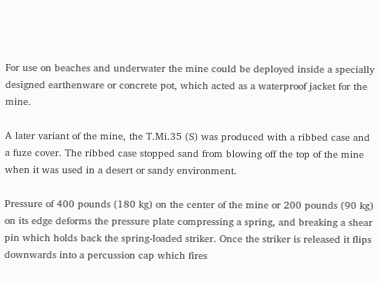For use on beaches and underwater the mine could be deployed inside a specially designed earthenware or concrete pot, which acted as a waterproof jacket for the mine.

A later variant of the mine, the T.Mi.35 (S) was produced with a ribbed case and a fuze cover. The ribbed case stopped sand from blowing off the top of the mine when it was used in a desert or sandy environment.

Pressure of 400 pounds (180 kg) on the center of the mine or 200 pounds (90 kg) on its edge deforms the pressure plate compressing a spring, and breaking a shear pin which holds back the spring-loaded striker. Once the striker is released it flips downwards into a percussion cap which fires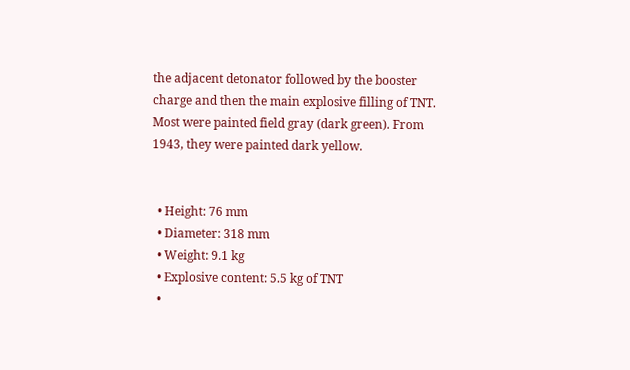the adjacent detonator followed by the booster charge and then the main explosive filling of TNT. Most were painted field gray (dark green). From 1943, they were painted dark yellow.


  • Height: 76 mm
  • Diameter: 318 mm
  • Weight: 9.1 kg
  • Explosive content: 5.5 kg of TNT
  •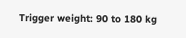Trigger weight: 90 to 180 kg